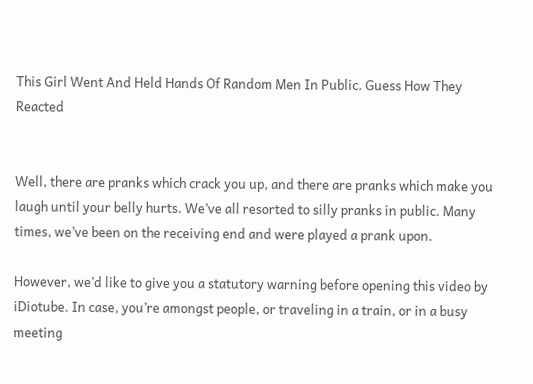This Girl Went And Held Hands Of Random Men In Public. Guess How They Reacted


Well, there are pranks which crack you up, and there are pranks which make you laugh until your belly hurts. We’ve all resorted to silly pranks in public. Many times, we’ve been on the receiving end and were played a prank upon.

However, we’d like to give you a statutory warning before opening this video by iDiotube. In case, you’re amongst people, or traveling in a train, or in a busy meeting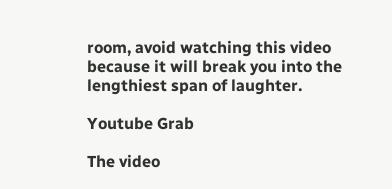room, avoid watching this video because it will break you into the lengthiest span of laughter.

Youtube Grab

The video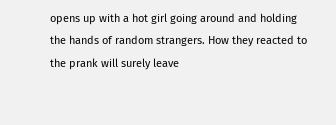opens up with a hot girl going around and holding the hands of random strangers. How they reacted to the prank will surely leave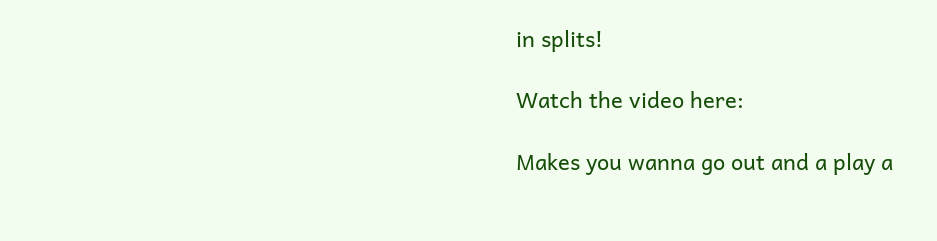in splits!

Watch the video here:

Makes you wanna go out and a play a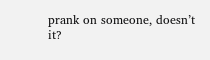prank on someone, doesn’t it?